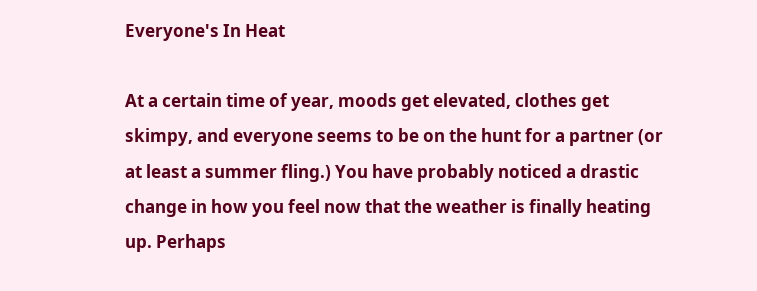Everyone's In Heat

At a certain time of year, moods get elevated, clothes get skimpy, and everyone seems to be on the hunt for a partner (or at least a summer fling.) You have probably noticed a drastic change in how you feel now that the weather is finally heating up. Perhaps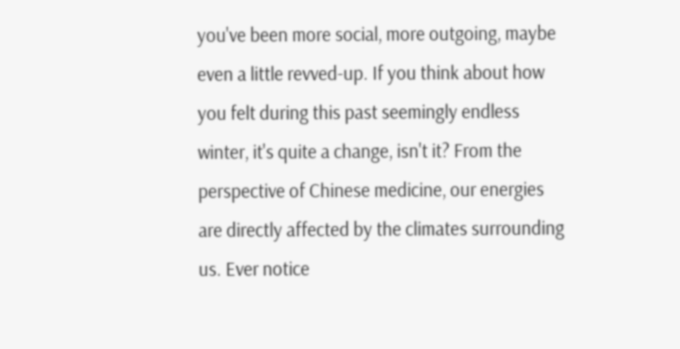you've been more social, more outgoing, maybe even a little revved-up. If you think about how you felt during this past seemingly endless winter, it's quite a change, isn't it? From the perspective of Chinese medicine, our energies are directly affected by the climates surrounding us. Ever notice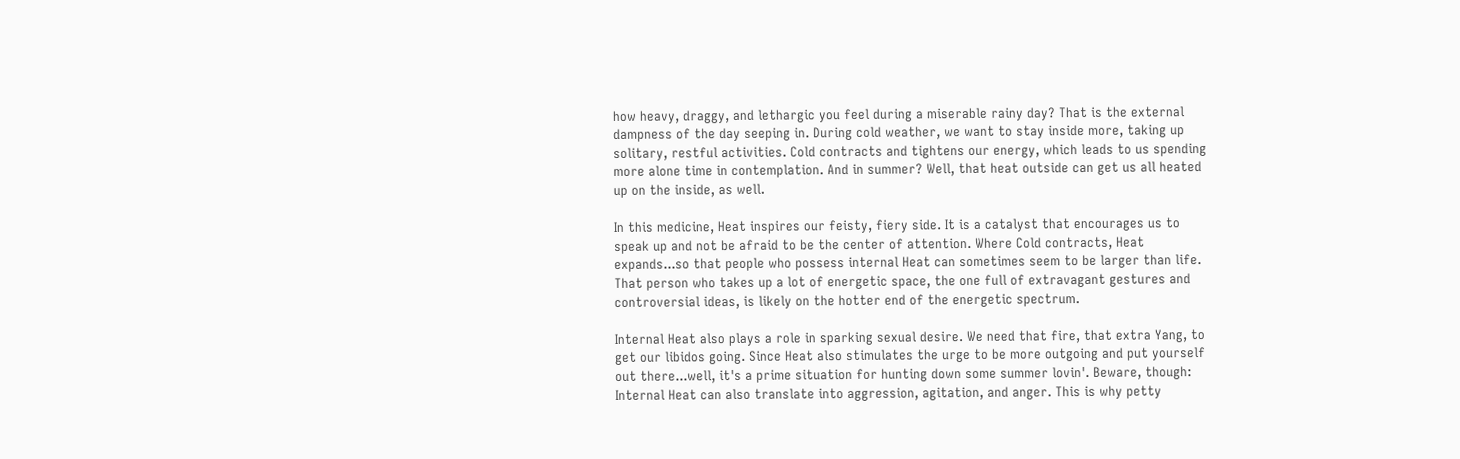how heavy, draggy, and lethargic you feel during a miserable rainy day? That is the external dampness of the day seeping in. During cold weather, we want to stay inside more, taking up solitary, restful activities. Cold contracts and tightens our energy, which leads to us spending more alone time in contemplation. And in summer? Well, that heat outside can get us all heated up on the inside, as well.

In this medicine, Heat inspires our feisty, fiery side. It is a catalyst that encourages us to speak up and not be afraid to be the center of attention. Where Cold contracts, Heat expands...so that people who possess internal Heat can sometimes seem to be larger than life. That person who takes up a lot of energetic space, the one full of extravagant gestures and controversial ideas, is likely on the hotter end of the energetic spectrum.

Internal Heat also plays a role in sparking sexual desire. We need that fire, that extra Yang, to get our libidos going. Since Heat also stimulates the urge to be more outgoing and put yourself out there...well, it's a prime situation for hunting down some summer lovin'. Beware, though: Internal Heat can also translate into aggression, agitation, and anger. This is why petty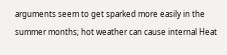arguments seem to get sparked more easily in the summer months; hot weather can cause internal Heat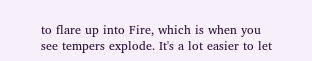to flare up into Fire, which is when you see tempers explode. It's a lot easier to let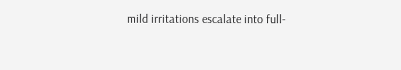mild irritations escalate into full-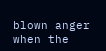blown anger when the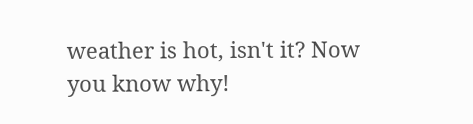weather is hot, isn't it? Now you know why!